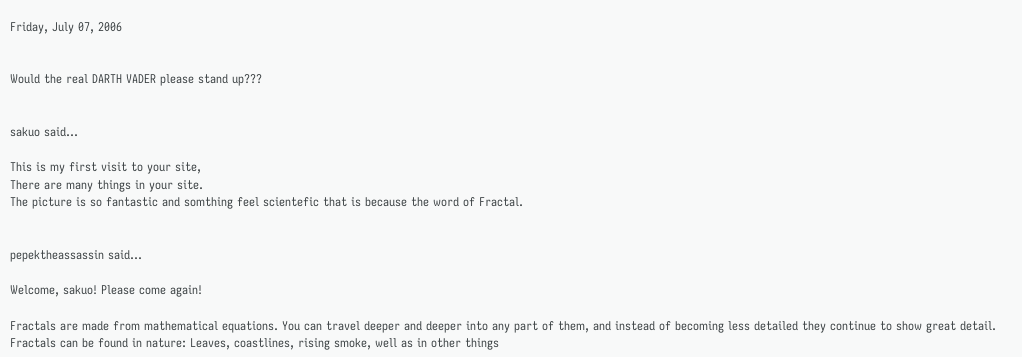Friday, July 07, 2006


Would the real DARTH VADER please stand up???


sakuo said...

This is my first visit to your site,
There are many things in your site.
The picture is so fantastic and somthing feel scientefic that is because the word of Fractal.


pepektheassassin said...

Welcome, sakuo! Please come again!

Fractals are made from mathematical equations. You can travel deeper and deeper into any part of them, and instead of becoming less detailed they continue to show great detail. Fractals can be found in nature: Leaves, coastlines, rising smoke, well as in other things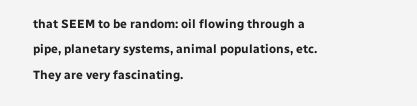that SEEM to be random: oil flowing through a pipe, planetary systems, animal populations, etc. They are very fascinating.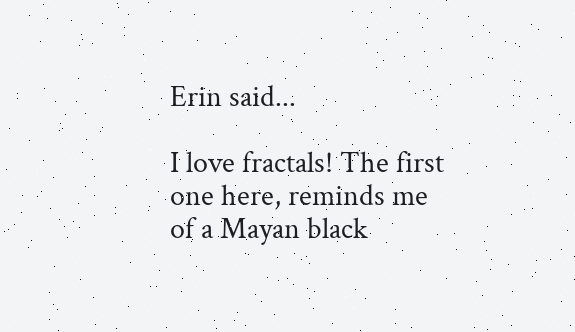Erin said...

I love fractals! The first one here, reminds me of a Mayan black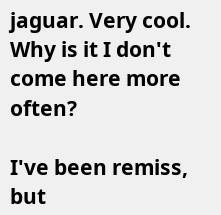jaguar. Very cool. Why is it I don't come here more often?

I've been remiss, but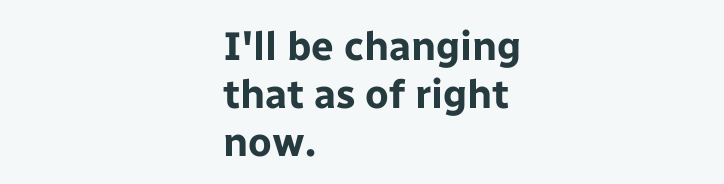I'll be changing that as of right now.